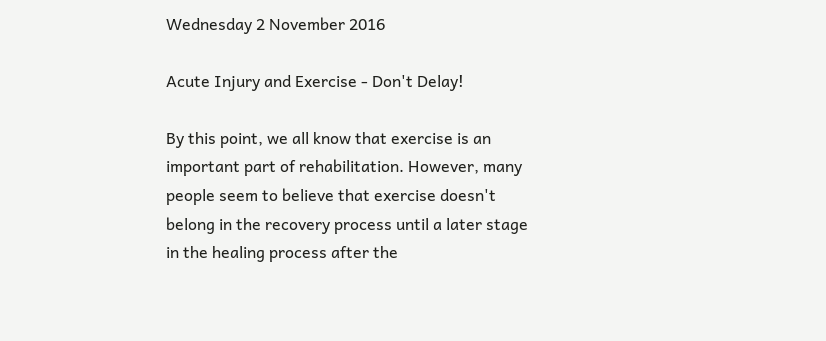Wednesday 2 November 2016

Acute Injury and Exercise - Don't Delay!

By this point, we all know that exercise is an important part of rehabilitation. However, many people seem to believe that exercise doesn't belong in the recovery process until a later stage in the healing process after the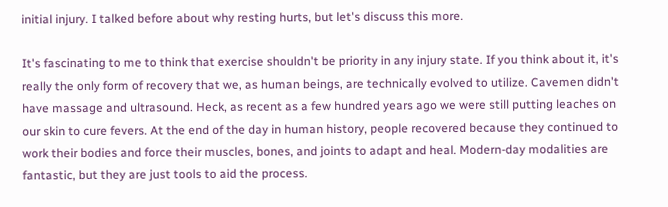initial injury. I talked before about why resting hurts, but let's discuss this more.

It's fascinating to me to think that exercise shouldn't be priority in any injury state. If you think about it, it's really the only form of recovery that we, as human beings, are technically evolved to utilize. Cavemen didn't have massage and ultrasound. Heck, as recent as a few hundred years ago we were still putting leaches on our skin to cure fevers. At the end of the day in human history, people recovered because they continued to work their bodies and force their muscles, bones, and joints to adapt and heal. Modern-day modalities are fantastic, but they are just tools to aid the process.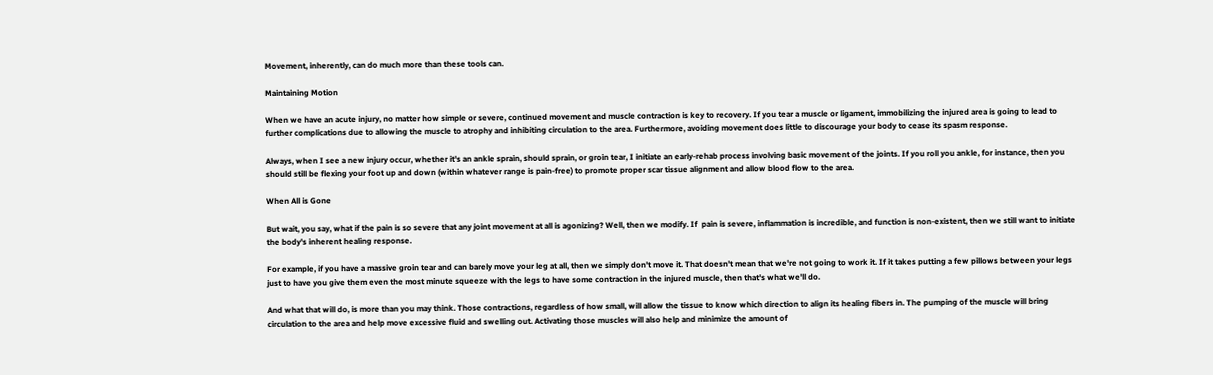Movement, inherently, can do much more than these tools can.

Maintaining Motion

When we have an acute injury, no matter how simple or severe, continued movement and muscle contraction is key to recovery. If you tear a muscle or ligament, immobilizing the injured area is going to lead to further complications due to allowing the muscle to atrophy and inhibiting circulation to the area. Furthermore, avoiding movement does little to discourage your body to cease its spasm response.

Always, when I see a new injury occur, whether it's an ankle sprain, should sprain, or groin tear, I initiate an early-rehab process involving basic movement of the joints. If you roll you ankle, for instance, then you should still be flexing your foot up and down (within whatever range is pain-free) to promote proper scar tissue alignment and allow blood flow to the area.

When All is Gone

But wait, you say, what if the pain is so severe that any joint movement at all is agonizing? Well, then we modify. If  pain is severe, inflammation is incredible, and function is non-existent, then we still want to initiate the body's inherent healing response.

For example, if you have a massive groin tear and can barely move your leg at all, then we simply don't move it. That doesn't mean that we're not going to work it. If it takes putting a few pillows between your legs just to have you give them even the most minute squeeze with the legs to have some contraction in the injured muscle, then that's what we'll do.

And what that will do, is more than you may think. Those contractions, regardless of how small, will allow the tissue to know which direction to align its healing fibers in. The pumping of the muscle will bring circulation to the area and help move excessive fluid and swelling out. Activating those muscles will also help and minimize the amount of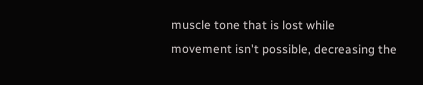muscle tone that is lost while movement isn't possible, decreasing the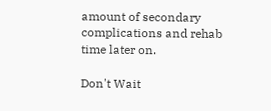amount of secondary complications and rehab time later on.

Don't Wait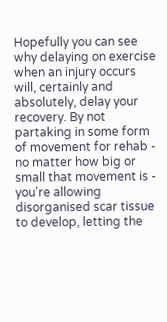Hopefully you can see why delaying on exercise when an injury occurs will, certainly and absolutely, delay your recovery. By not partaking in some form of movement for rehab - no matter how big or small that movement is - you're allowing disorganised scar tissue to develop, letting the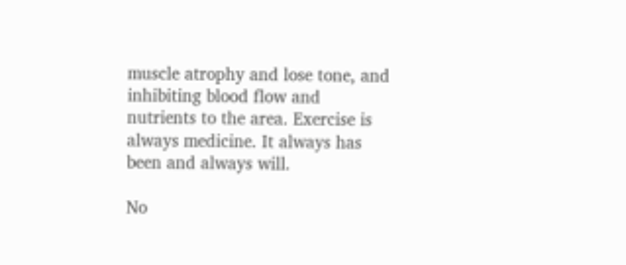muscle atrophy and lose tone, and inhibiting blood flow and nutrients to the area. Exercise is always medicine. It always has been and always will.

No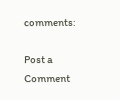comments:

Post a Comment